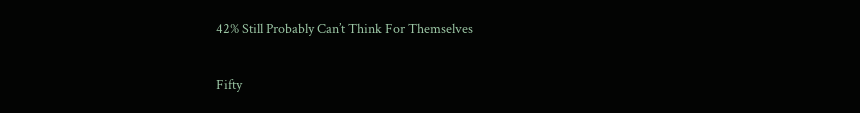42% Still Probably Can’t Think For Themselves

Fifty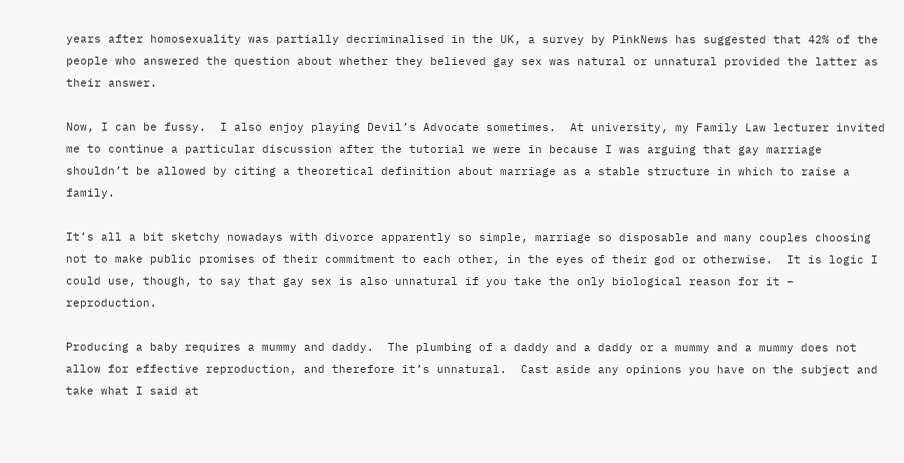years after homosexuality was partially decriminalised in the UK, a survey by PinkNews has suggested that 42% of the people who answered the question about whether they believed gay sex was natural or unnatural provided the latter as their answer.

Now, I can be fussy.  I also enjoy playing Devil’s Advocate sometimes.  At university, my Family Law lecturer invited me to continue a particular discussion after the tutorial we were in because I was arguing that gay marriage shouldn’t be allowed by citing a theoretical definition about marriage as a stable structure in which to raise a family.

It’s all a bit sketchy nowadays with divorce apparently so simple, marriage so disposable and many couples choosing not to make public promises of their commitment to each other, in the eyes of their god or otherwise.  It is logic I could use, though, to say that gay sex is also unnatural if you take the only biological reason for it – reproduction.

Producing a baby requires a mummy and daddy.  The plumbing of a daddy and a daddy or a mummy and a mummy does not allow for effective reproduction, and therefore it’s unnatural.  Cast aside any opinions you have on the subject and take what I said at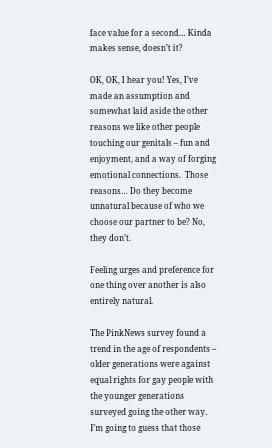face value for a second… Kinda makes sense, doesn’t it?

OK, OK, I hear you! Yes, I’ve made an assumption and somewhat laid aside the other reasons we like other people touching our genitals – fun and enjoyment, and a way of forging emotional connections.  Those reasons… Do they become unnatural because of who we choose our partner to be? No, they don’t.

Feeling urges and preference for one thing over another is also entirely natural.

The PinkNews survey found a trend in the age of respondents – older generations were against equal rights for gay people with the younger generations surveyed going the other way.  I’m going to guess that those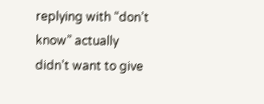replying with “don’t know” actually didn’t want to give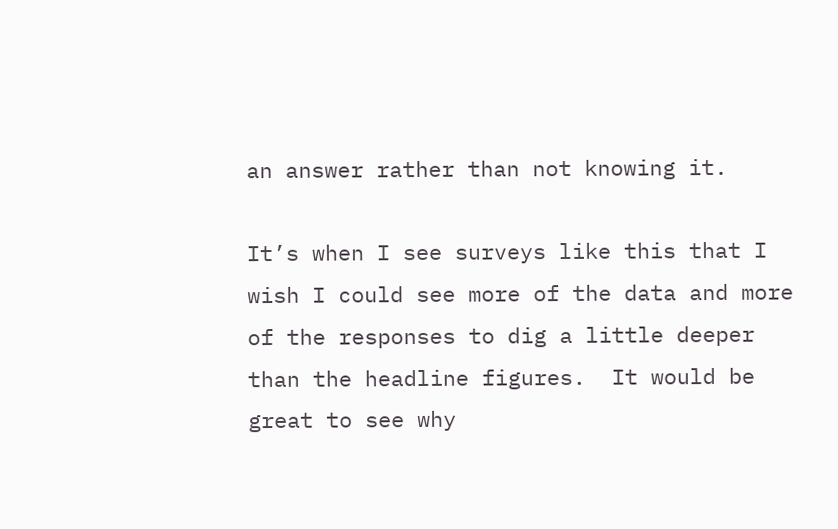an answer rather than not knowing it.

It’s when I see surveys like this that I wish I could see more of the data and more of the responses to dig a little deeper than the headline figures.  It would be great to see why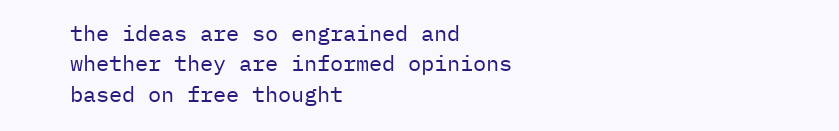the ideas are so engrained and whether they are informed opinions based on free thought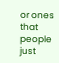or ones that people just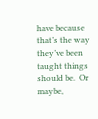have because that’s the way they’ve been taught things should be.  Or maybe,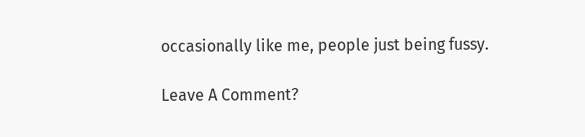occasionally like me, people just being fussy.

Leave A Comment?